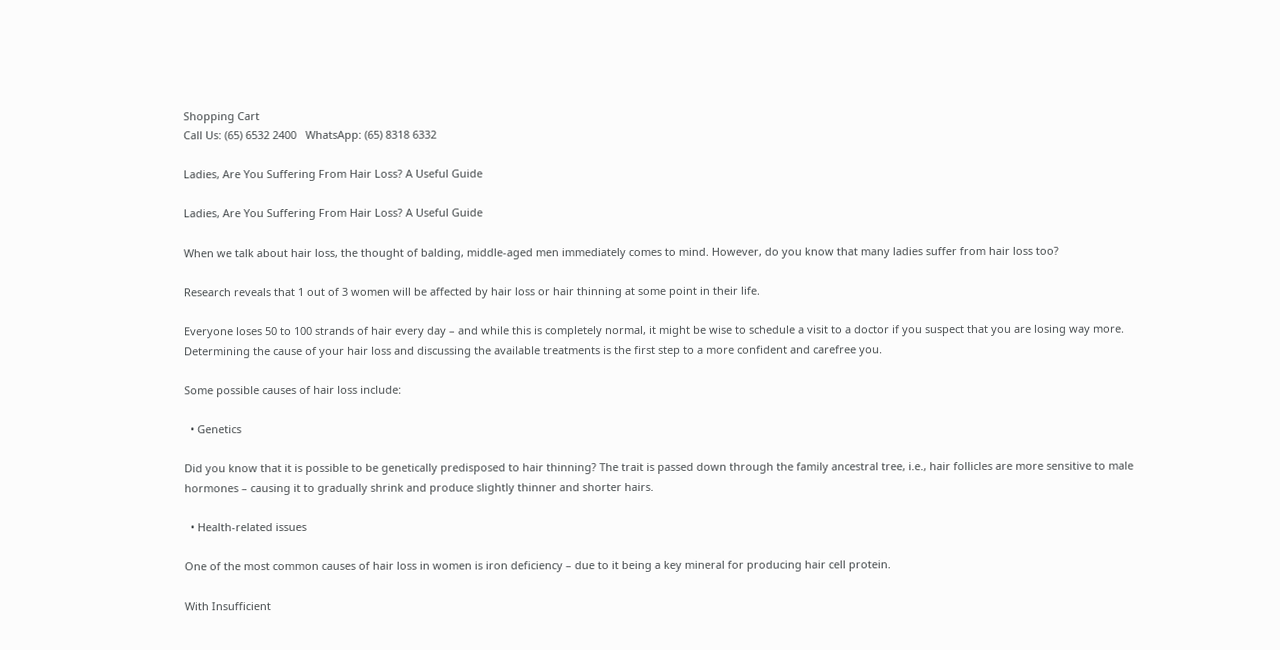Shopping Cart
Call Us: (65) 6532 2400   WhatsApp: (65) 8318 6332

Ladies, Are You Suffering From Hair Loss? A Useful Guide

Ladies, Are You Suffering From Hair Loss? A Useful Guide

When we talk about hair loss, the thought of balding, middle-aged men immediately comes to mind. However, do you know that many ladies suffer from hair loss too?

Research reveals that 1 out of 3 women will be affected by hair loss or hair thinning at some point in their life.

Everyone loses 50 to 100 strands of hair every day – and while this is completely normal, it might be wise to schedule a visit to a doctor if you suspect that you are losing way more. Determining the cause of your hair loss and discussing the available treatments is the first step to a more confident and carefree you.

Some possible causes of hair loss include:

  • Genetics

Did you know that it is possible to be genetically predisposed to hair thinning? The trait is passed down through the family ancestral tree, i.e., hair follicles are more sensitive to male hormones – causing it to gradually shrink and produce slightly thinner and shorter hairs.

  • Health-related issues

One of the most common causes of hair loss in women is iron deficiency – due to it being a key mineral for producing hair cell protein.

With Insufficient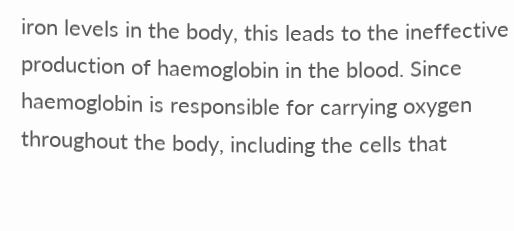iron levels in the body, this leads to the ineffective production of haemoglobin in the blood. Since haemoglobin is responsible for carrying oxygen throughout the body, including the cells that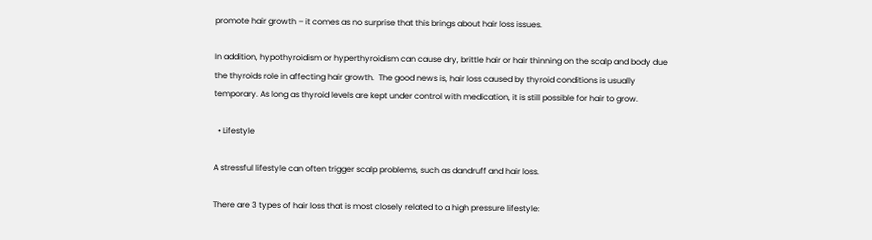promote hair growth – it comes as no surprise that this brings about hair loss issues.

In addition, hypothyroidism or hyperthyroidism can cause dry, brittle hair or hair thinning on the scalp and body due the thyroids role in affecting hair growth.  The good news is, hair loss caused by thyroid conditions is usually temporary. As long as thyroid levels are kept under control with medication, it is still possible for hair to grow.

  • Lifestyle

A stressful lifestyle can often trigger scalp problems, such as dandruff and hair loss.

There are 3 types of hair loss that is most closely related to a high pressure lifestyle: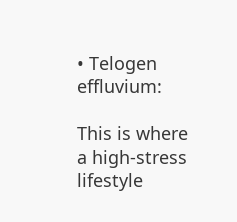• Telogen effluvium:

This is where a high-stress lifestyle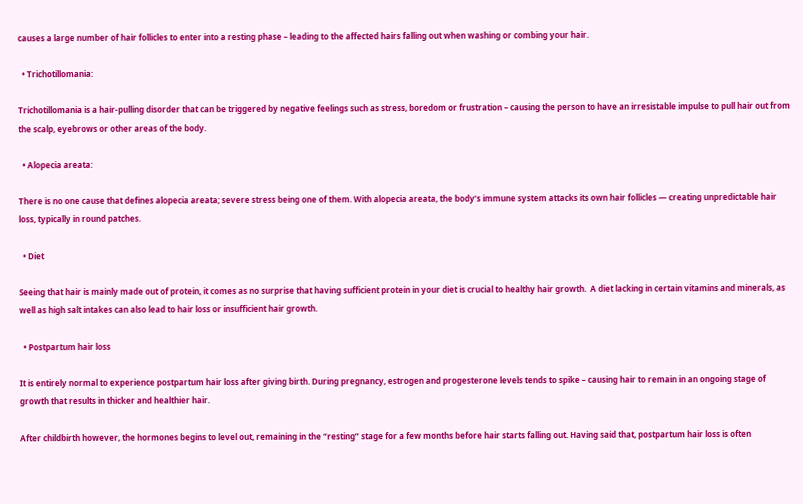causes a large number of hair follicles to enter into a resting phase – leading to the affected hairs falling out when washing or combing your hair.

  • Trichotillomania:

Trichotillomania is a hair-pulling disorder that can be triggered by negative feelings such as stress, boredom or frustration – causing the person to have an irresistable impulse to pull hair out from the scalp, eyebrows or other areas of the body.

  • Alopecia areata:

There is no one cause that defines alopecia areata; severe stress being one of them. With alopecia areata, the body’s immune system attacks its own hair follicles — creating unpredictable hair loss, typically in round patches.

  • Diet

Seeing that hair is mainly made out of protein, it comes as no surprise that having sufficient protein in your diet is crucial to healthy hair growth.  A diet lacking in certain vitamins and minerals, as well as high salt intakes can also lead to hair loss or insufficient hair growth.

  • Postpartum hair loss

It is entirely normal to experience postpartum hair loss after giving birth. During pregnancy, estrogen and progesterone levels tends to spike – causing hair to remain in an ongoing stage of growth that results in thicker and healthier hair.

After childbirth however, the hormones begins to level out, remaining in the “resting” stage for a few months before hair starts falling out. Having said that, postpartum hair loss is often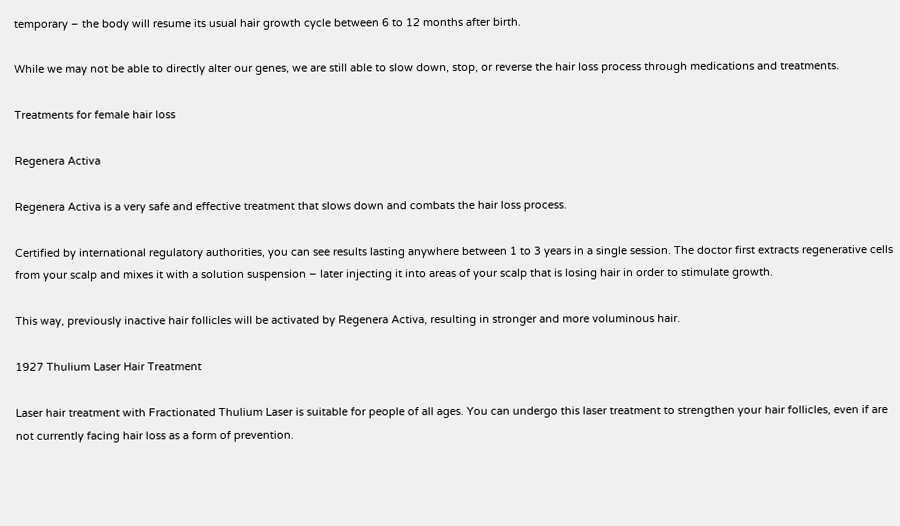temporary – the body will resume its usual hair growth cycle between 6 to 12 months after birth.

While we may not be able to directly alter our genes, we are still able to slow down, stop, or reverse the hair loss process through medications and treatments.

Treatments for female hair loss

Regenera Activa

Regenera Activa is a very safe and effective treatment that slows down and combats the hair loss process.

Certified by international regulatory authorities, you can see results lasting anywhere between 1 to 3 years in a single session. The doctor first extracts regenerative cells from your scalp and mixes it with a solution suspension – later injecting it into areas of your scalp that is losing hair in order to stimulate growth.

This way, previously inactive hair follicles will be activated by Regenera Activa, resulting in stronger and more voluminous hair.

1927 Thulium Laser Hair Treatment

Laser hair treatment with Fractionated Thulium Laser is suitable for people of all ages. You can undergo this laser treatment to strengthen your hair follicles, even if are not currently facing hair loss as a form of prevention.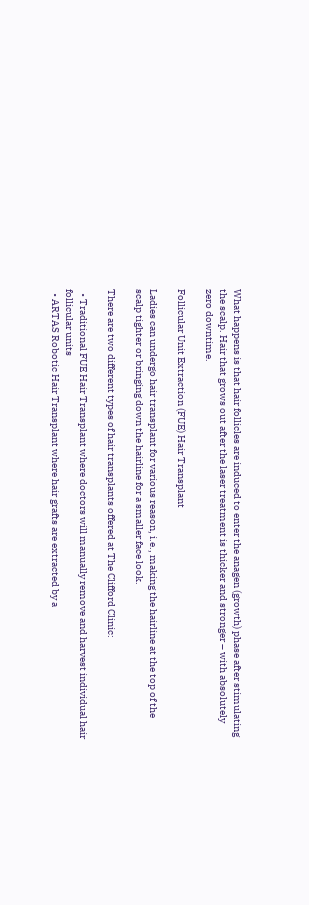What happens is that hair follicles are induced to enter the anagen (growth) phase after stimulating the scalp. Hair that grows out after the laser treatment is thicker and stronger – with absolutely zero downtime.

Follicular Unit Extraction (FUE) Hair Transplant

Ladies can undergo hair transplant for various reason, i.e., making the hairline at the top of the scalp tighter or bringing down the hairline for a smaller face look.

There are two different types of hair transplants offered at The Clifford Clinic:

  • Traditional FUE Hair Transplant where doctors will manually remove and harvest individual hair follicular units
  • ARTAS Robotic Hair Transplant where hair grafts are extracted by a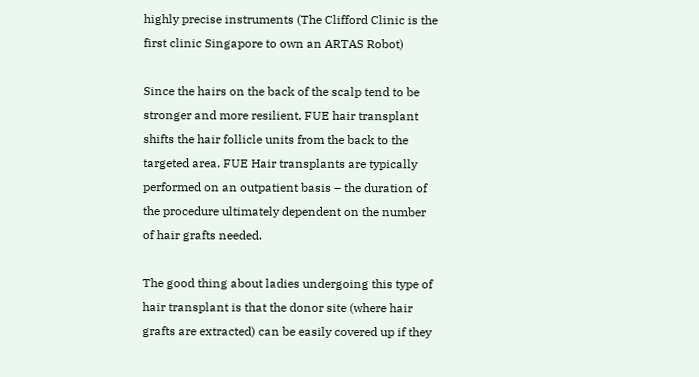highly precise instruments (The Clifford Clinic is the first clinic Singapore to own an ARTAS Robot)

Since the hairs on the back of the scalp tend to be stronger and more resilient, FUE hair transplant shifts the hair follicle units from the back to the targeted area. FUE Hair transplants are typically performed on an outpatient basis – the duration of the procedure ultimately dependent on the number of hair grafts needed.

The good thing about ladies undergoing this type of hair transplant is that the donor site (where hair grafts are extracted) can be easily covered up if they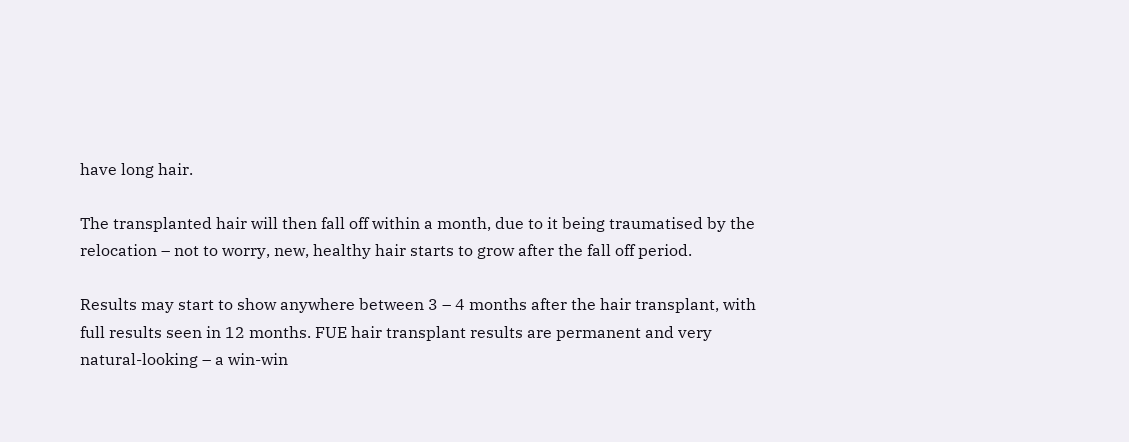have long hair.

The transplanted hair will then fall off within a month, due to it being traumatised by the relocation – not to worry, new, healthy hair starts to grow after the fall off period.

Results may start to show anywhere between 3 – 4 months after the hair transplant, with full results seen in 12 months. FUE hair transplant results are permanent and very natural-looking – a win-win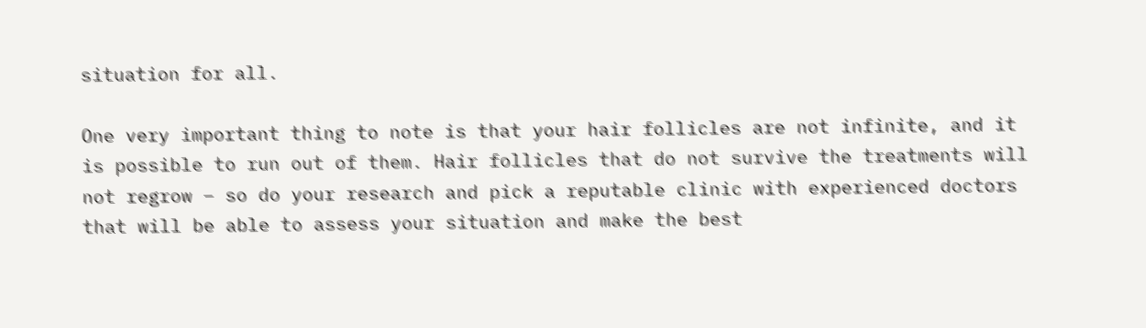situation for all.

One very important thing to note is that your hair follicles are not infinite, and it is possible to run out of them. Hair follicles that do not survive the treatments will not regrow – so do your research and pick a reputable clinic with experienced doctors that will be able to assess your situation and make the best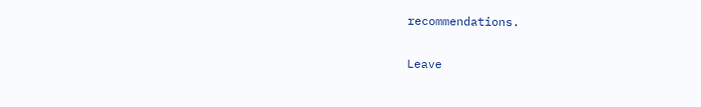recommendations.

Leave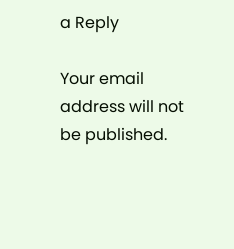a Reply

Your email address will not be published.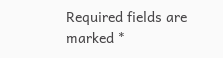Required fields are marked *